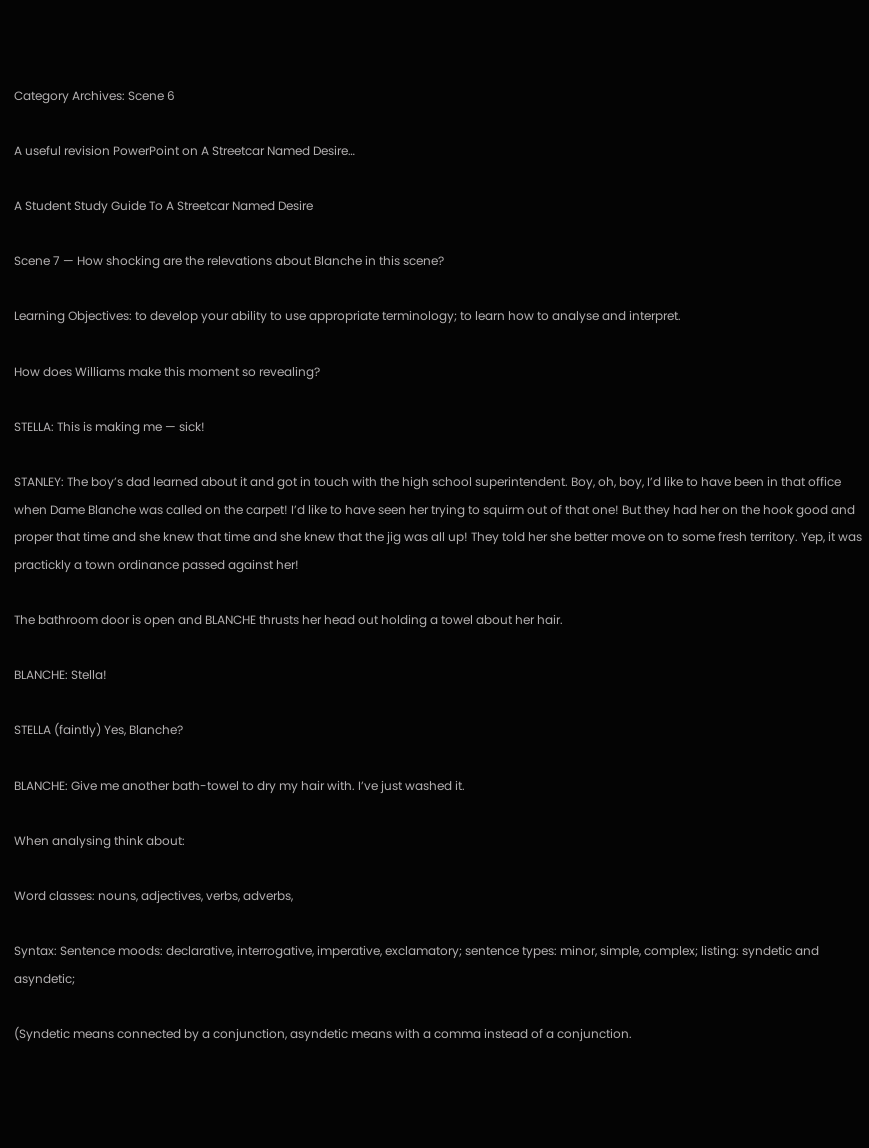Category Archives: Scene 6

A useful revision PowerPoint on A Streetcar Named Desire…

A Student Study Guide To A Streetcar Named Desire

Scene 7 — How shocking are the relevations about Blanche in this scene?

Learning Objectives: to develop your ability to use appropriate terminology; to learn how to analyse and interpret.

How does Williams make this moment so revealing?

STELLA: This is making me — sick!

STANLEY: The boy’s dad learned about it and got in touch with the high school superintendent. Boy, oh, boy, I’d like to have been in that office when Dame Blanche was called on the carpet! I’d like to have seen her trying to squirm out of that one! But they had her on the hook good and proper that time and she knew that time and she knew that the jig was all up! They told her she better move on to some fresh territory. Yep, it was practickly a town ordinance passed against her!

The bathroom door is open and BLANCHE thrusts her head out holding a towel about her hair.

BLANCHE: Stella!

STELLA (faintly) Yes, Blanche?

BLANCHE: Give me another bath-towel to dry my hair with. I’ve just washed it.

When analysing think about:

Word classes: nouns, adjectives, verbs, adverbs,

Syntax: Sentence moods: declarative, interrogative, imperative, exclamatory; sentence types: minor, simple, complex; listing: syndetic and asyndetic;

(Syndetic means connected by a conjunction, asyndetic means with a comma instead of a conjunction.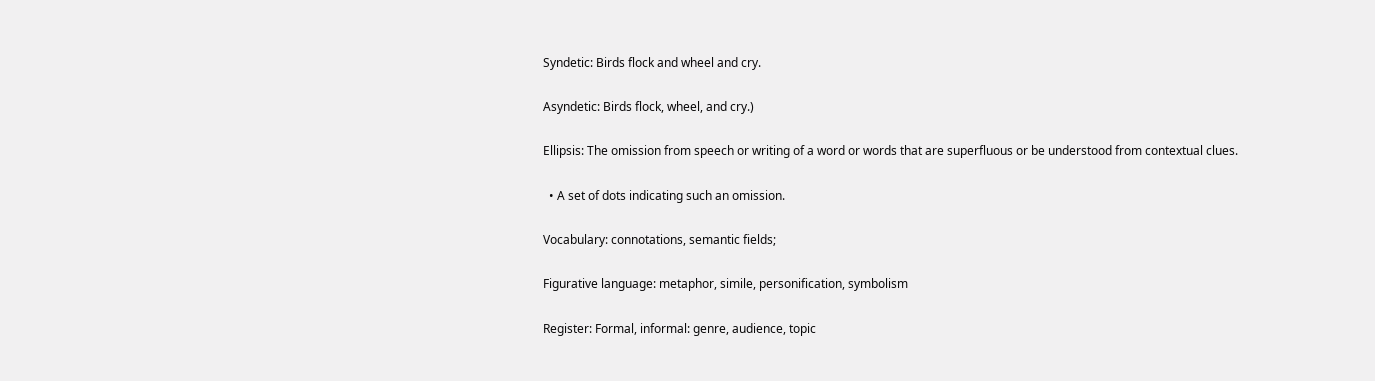Syndetic: Birds flock and wheel and cry.

Asyndetic: Birds flock, wheel, and cry.)

Ellipsis: The omission from speech or writing of a word or words that are superfluous or be understood from contextual clues.

  • A set of dots indicating such an omission.

Vocabulary: connotations, semantic fields;

Figurative language: metaphor, simile, personification, symbolism

Register: Formal, informal: genre, audience, topic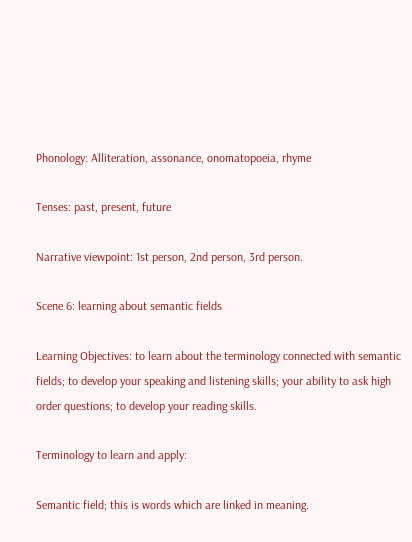Phonology: Alliteration, assonance, onomatopoeia, rhyme

Tenses: past, present, future

Narrative viewpoint: 1st person, 2nd person, 3rd person.

Scene 6: learning about semantic fields

Learning Objectives: to learn about the terminology connected with semantic fields; to develop your speaking and listening skills; your ability to ask high order questions; to develop your reading skills.

Terminology to learn and apply:

Semantic field; this is words which are linked in meaning.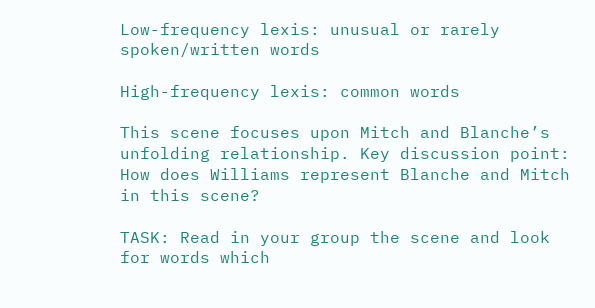Low-frequency lexis: unusual or rarely spoken/written words

High-frequency lexis: common words

This scene focuses upon Mitch and Blanche’s unfolding relationship. Key discussion point: How does Williams represent Blanche and Mitch in this scene?

TASK: Read in your group the scene and look for words which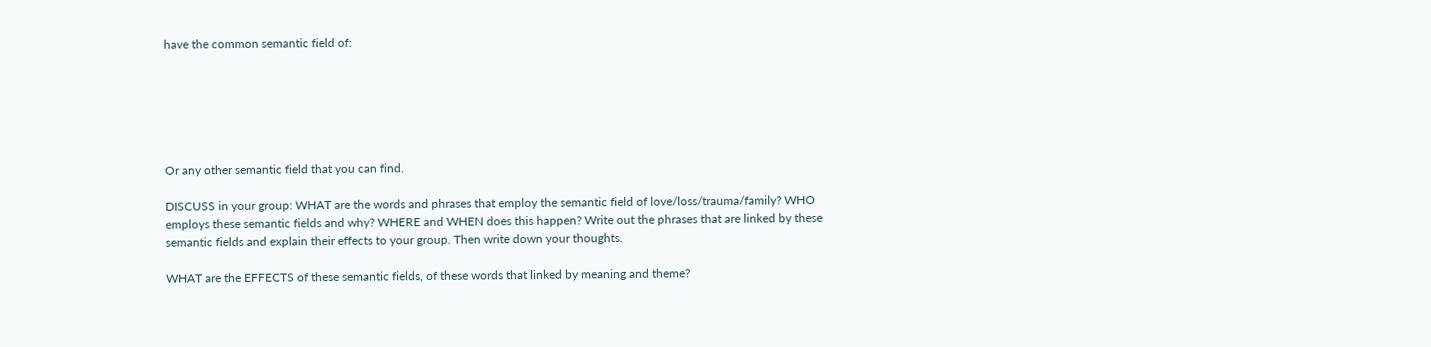have the common semantic field of:






Or any other semantic field that you can find.

DISCUSS in your group: WHAT are the words and phrases that employ the semantic field of love/loss/trauma/family? WHO employs these semantic fields and why? WHERE and WHEN does this happen? Write out the phrases that are linked by these semantic fields and explain their effects to your group. Then write down your thoughts.

WHAT are the EFFECTS of these semantic fields, of these words that linked by meaning and theme?